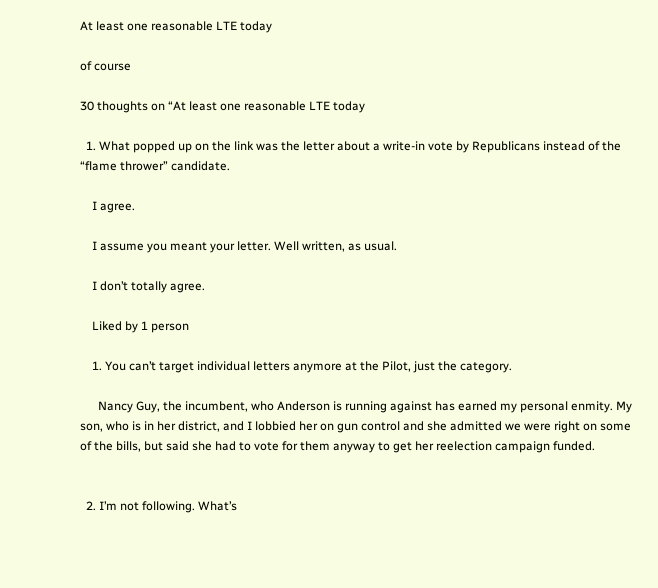At least one reasonable LTE today

of course

30 thoughts on “At least one reasonable LTE today

  1. What popped up on the link was the letter about a write-in vote by Republicans instead of the “flame thrower” candidate.

    I agree.

    I assume you meant your letter. Well written, as usual.

    I don’t totally agree.

    Liked by 1 person

    1. You can’t target individual letters anymore at the Pilot, just the category.

      Nancy Guy, the incumbent, who Anderson is running against has earned my personal enmity. My son, who is in her district, and I lobbied her on gun control and she admitted we were right on some of the bills, but said she had to vote for them anyway to get her reelection campaign funded.


  2. I’m not following. What’s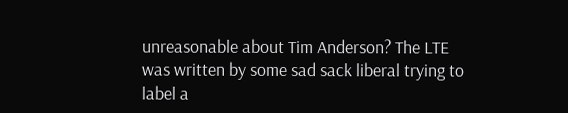unreasonable about Tim Anderson? The LTE was written by some sad sack liberal trying to label a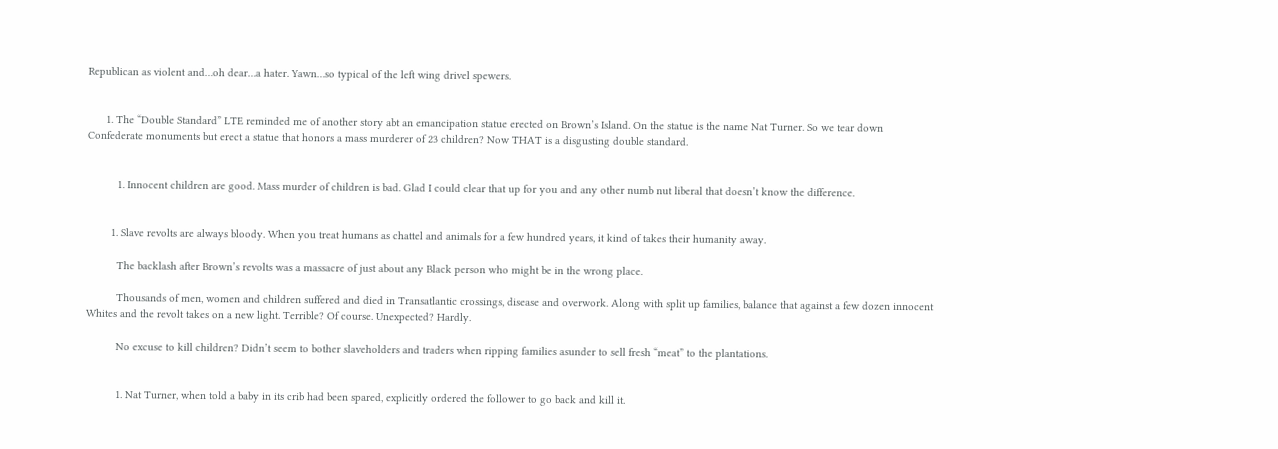Republican as violent and…oh dear…a hater. Yawn…so typical of the left wing drivel spewers.


      1. The “Double Standard” LTE reminded me of another story abt an emancipation statue erected on Brown’s Island. On the statue is the name Nat Turner. So we tear down Confederate monuments but erect a statue that honors a mass murderer of 23 children? Now THAT is a disgusting double standard.


          1. Innocent children are good. Mass murder of children is bad. Glad I could clear that up for you and any other numb nut liberal that doesn’t know the difference.


        1. Slave revolts are always bloody. When you treat humans as chattel and animals for a few hundred years, it kind of takes their humanity away.

          The backlash after Brown’s revolts was a massacre of just about any Black person who might be in the wrong place.

          Thousands of men, women and children suffered and died in Transatlantic crossings, disease and overwork. Along with split up families, balance that against a few dozen innocent Whites and the revolt takes on a new light. Terrible? Of course. Unexpected? Hardly.

          No excuse to kill children? Didn’t seem to bother slaveholders and traders when ripping families asunder to sell fresh “meat” to the plantations.


          1. Nat Turner, when told a baby in its crib had been spared, explicitly ordered the follower to go back and kill it.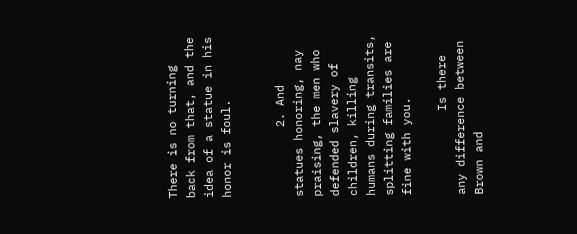There is no turning back from that, and the idea of a statue in his honor is foul.


          2. And statues honoring, nay praising, the men who defended slavery of children, killing humans during transits, splitting families are fine with you.

            Is there any difference between Brown and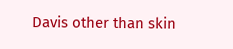Davis other than skin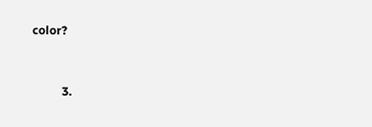color?


          3.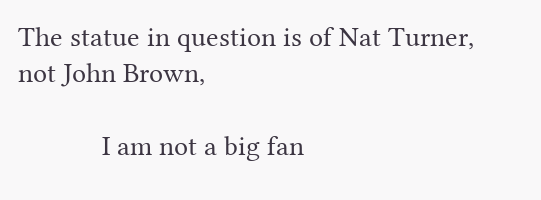The statue in question is of Nat Turner, not John Brown,

            I am not a big fan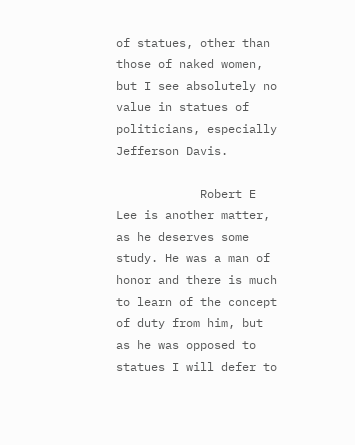of statues, other than those of naked women, but I see absolutely no value in statues of politicians, especially Jefferson Davis.

            Robert E Lee is another matter, as he deserves some study. He was a man of honor and there is much to learn of the concept of duty from him, but as he was opposed to statues I will defer to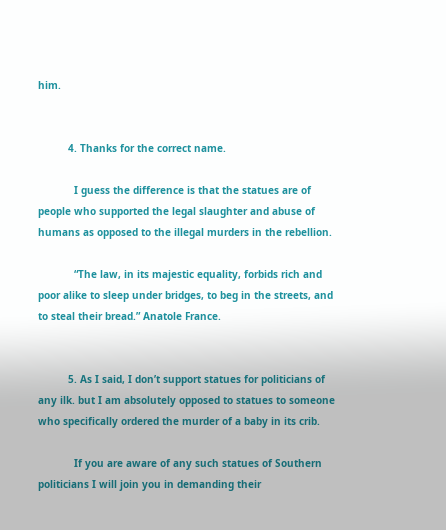him.


          4. Thanks for the correct name.

            I guess the difference is that the statues are of people who supported the legal slaughter and abuse of humans as opposed to the illegal murders in the rebellion.

            “The law, in its majestic equality, forbids rich and poor alike to sleep under bridges, to beg in the streets, and to steal their bread.” Anatole France.


          5. As I said, I don’t support statues for politicians of any ilk. but I am absolutely opposed to statues to someone who specifically ordered the murder of a baby in its crib.

            If you are aware of any such statues of Southern politicians I will join you in demanding their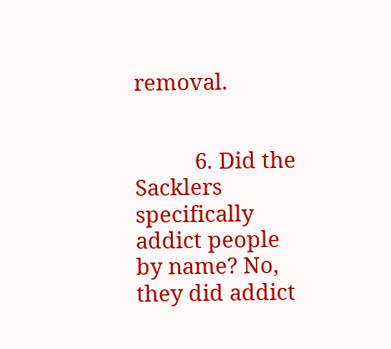removal.


          6. Did the Sacklers specifically addict people by name? No, they did addict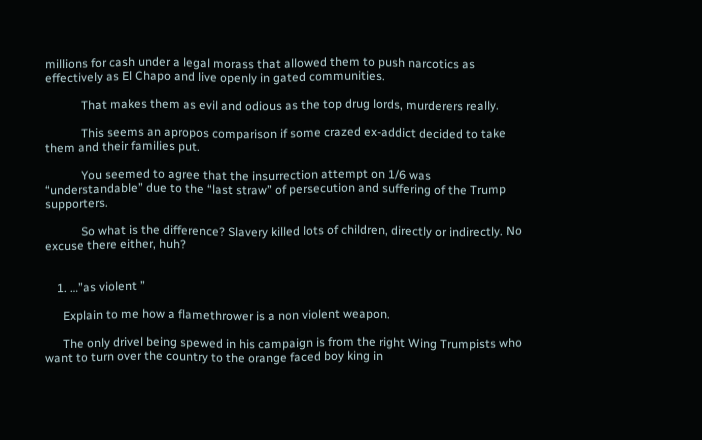millions for cash under a legal morass that allowed them to push narcotics as effectively as El Chapo and live openly in gated communities.

            That makes them as evil and odious as the top drug lords, murderers really.

            This seems an apropos comparison if some crazed ex-addict decided to take them and their families put.

            You seemed to agree that the insurrection attempt on 1/6 was “understandable” due to the “last straw” of persecution and suffering of the Trump supporters.

            So what is the difference? Slavery killed lots of children, directly or indirectly. No excuse there either, huh?


    1. …”as violent ”

      Explain to me how a flamethrower is a non violent weapon.

      The only drivel being spewed in his campaign is from the right Wing Trumpists who want to turn over the country to the orange faced boy king in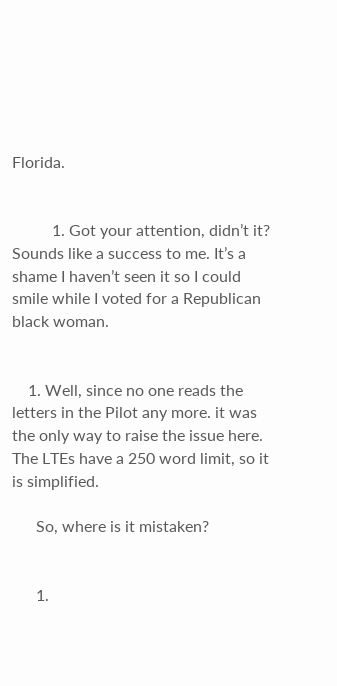Florida.


          1. Got your attention, didn’t it? Sounds like a success to me. It’s a shame I haven’t seen it so I could smile while I voted for a Republican black woman.


    1. Well, since no one reads the letters in the Pilot any more. it was the only way to raise the issue here. The LTEs have a 250 word limit, so it is simplified.

      So, where is it mistaken?


      1.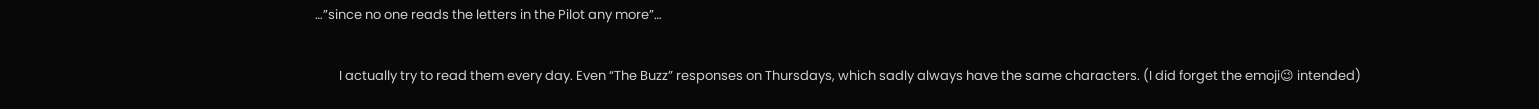…”since no one reads the letters in the Pilot any more”…

        I actually try to read them every day. Even “The Buzz” responses on Thursdays, which sadly always have the same characters. (I did forget the emoji😉 intended)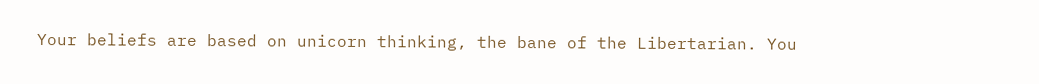Your beliefs are based on unicorn thinking, the bane of the Libertarian. You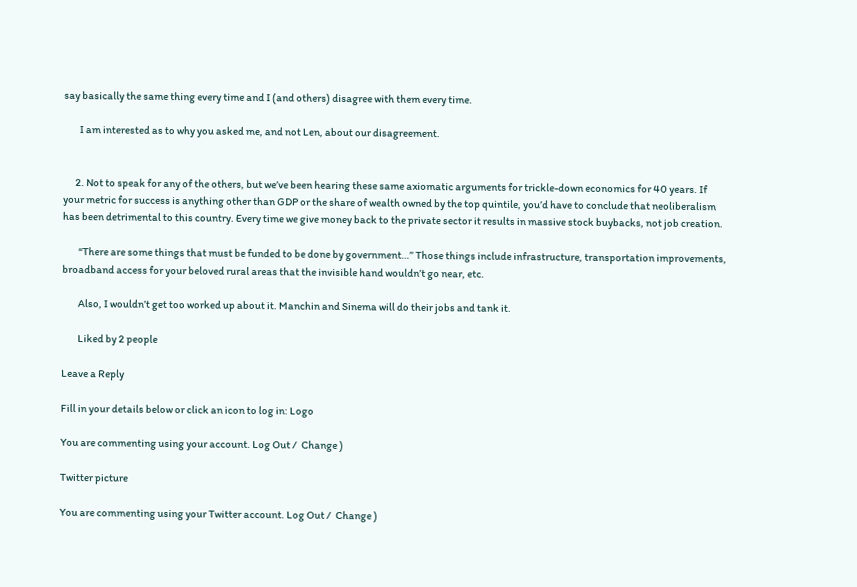say basically the same thing every time and I (and others) disagree with them every time.

        I am interested as to why you asked me, and not Len, about our disagreement.


      2. Not to speak for any of the others, but we’ve been hearing these same axiomatic arguments for trickle-down economics for 40 years. If your metric for success is anything other than GDP or the share of wealth owned by the top quintile, you’d have to conclude that neoliberalism has been detrimental to this country. Every time we give money back to the private sector it results in massive stock buybacks, not job creation.

        “There are some things that must be funded to be done by government…” Those things include infrastructure, transportation improvements, broadband access for your beloved rural areas that the invisible hand wouldn’t go near, etc.

        Also, I wouldn’t get too worked up about it. Manchin and Sinema will do their jobs and tank it.

        Liked by 2 people

Leave a Reply

Fill in your details below or click an icon to log in: Logo

You are commenting using your account. Log Out /  Change )

Twitter picture

You are commenting using your Twitter account. Log Out /  Change )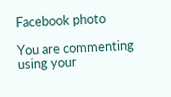Facebook photo

You are commenting using your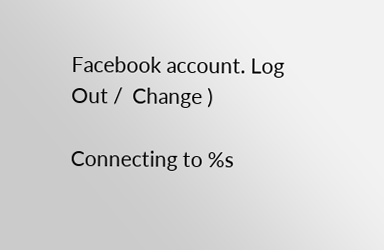Facebook account. Log Out /  Change )

Connecting to %s